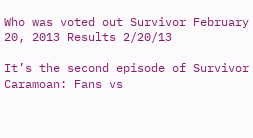Who was voted out Survivor February 20, 2013 Results 2/20/13

It’s the second episode of Survivor Caramoan: Fans vs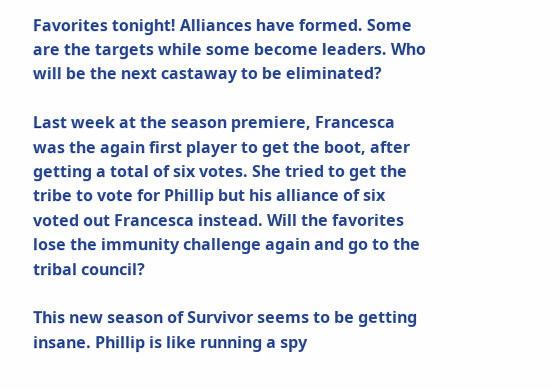Favorites tonight! Alliances have formed. Some are the targets while some become leaders. Who will be the next castaway to be eliminated?

Last week at the season premiere, Francesca was the again first player to get the boot, after getting a total of six votes. She tried to get the tribe to vote for Phillip but his alliance of six voted out Francesca instead. Will the favorites lose the immunity challenge again and go to the tribal council?

This new season of Survivor seems to be getting insane. Phillip is like running a spy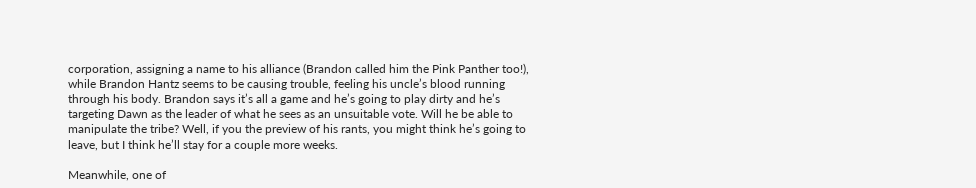corporation, assigning a name to his alliance (Brandon called him the Pink Panther too!), while Brandon Hantz seems to be causing trouble, feeling his uncle’s blood running through his body. Brandon says it’s all a game and he’s going to play dirty and he’s targeting Dawn as the leader of what he sees as an unsuitable vote. Will he be able to manipulate the tribe? Well, if you the preview of his rants, you might think he’s going to leave, but I think he’ll stay for a couple more weeks.

Meanwhile, one of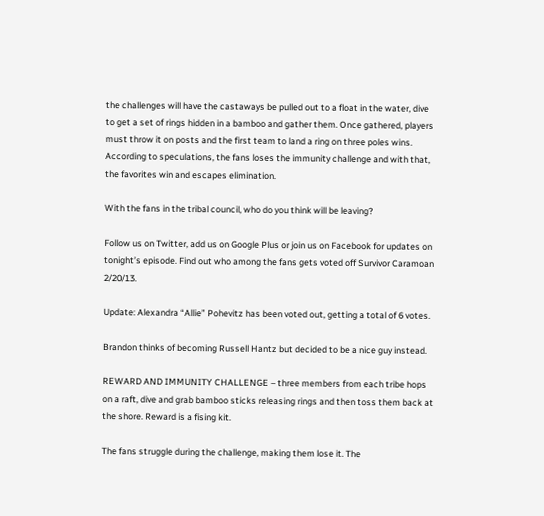the challenges will have the castaways be pulled out to a float in the water, dive to get a set of rings hidden in a bamboo and gather them. Once gathered, players must throw it on posts and the first team to land a ring on three poles wins. According to speculations, the fans loses the immunity challenge and with that, the favorites win and escapes elimination.

With the fans in the tribal council, who do you think will be leaving?

Follow us on Twitter, add us on Google Plus or join us on Facebook for updates on tonight’s episode. Find out who among the fans gets voted off Survivor Caramoan 2/20/13.

Update: Alexandra “Allie” Pohevitz has been voted out, getting a total of 6 votes.

Brandon thinks of becoming Russell Hantz but decided to be a nice guy instead.

REWARD AND IMMUNITY CHALLENGE – three members from each tribe hops on a raft, dive and grab bamboo sticks releasing rings and then toss them back at the shore. Reward is a fising kit.

The fans struggle during the challenge, making them lose it. The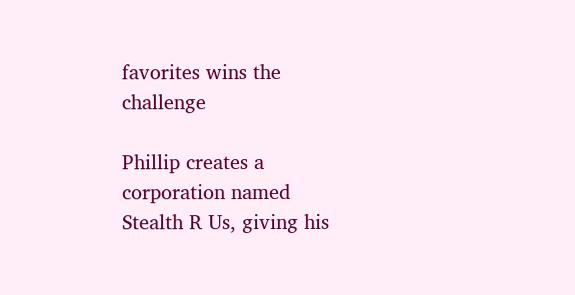favorites wins the challenge

Phillip creates a corporation named Stealth R Us, giving his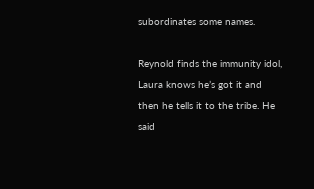subordinates some names.

Reynold finds the immunity idol, Laura knows he’s got it and then he tells it to the tribe. He said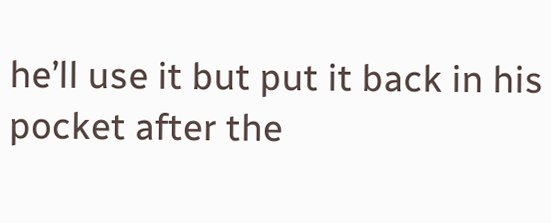he’ll use it but put it back in his pocket after the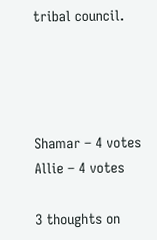tribal council.




Shamar – 4 votes
Allie – 4 votes

3 thoughts on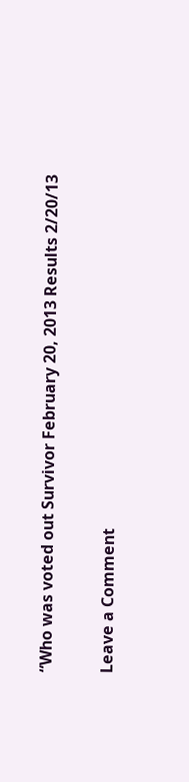“Who was voted out Survivor February 20, 2013 Results 2/20/13

Leave a Comment